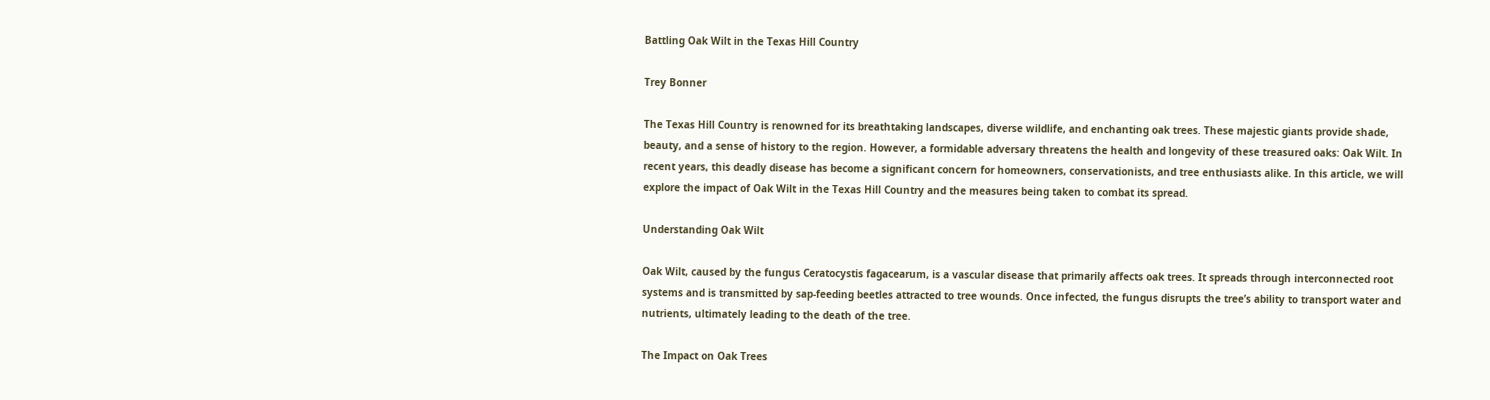Battling Oak Wilt in the Texas Hill Country

Trey Bonner

The Texas Hill Country is renowned for its breathtaking landscapes, diverse wildlife, and enchanting oak trees. These majestic giants provide shade, beauty, and a sense of history to the region. However, a formidable adversary threatens the health and longevity of these treasured oaks: Oak Wilt. In recent years, this deadly disease has become a significant concern for homeowners, conservationists, and tree enthusiasts alike. In this article, we will explore the impact of Oak Wilt in the Texas Hill Country and the measures being taken to combat its spread.

Understanding Oak Wilt

Oak Wilt, caused by the fungus Ceratocystis fagacearum, is a vascular disease that primarily affects oak trees. It spreads through interconnected root systems and is transmitted by sap-feeding beetles attracted to tree wounds. Once infected, the fungus disrupts the tree’s ability to transport water and nutrients, ultimately leading to the death of the tree.

The Impact on Oak Trees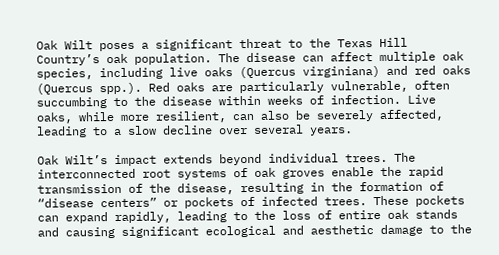Oak Wilt poses a significant threat to the Texas Hill Country’s oak population. The disease can affect multiple oak species, including live oaks (Quercus virginiana) and red oaks (Quercus spp.). Red oaks are particularly vulnerable, often succumbing to the disease within weeks of infection. Live oaks, while more resilient, can also be severely affected, leading to a slow decline over several years.

Oak Wilt’s impact extends beyond individual trees. The interconnected root systems of oak groves enable the rapid transmission of the disease, resulting in the formation of “disease centers” or pockets of infected trees. These pockets can expand rapidly, leading to the loss of entire oak stands and causing significant ecological and aesthetic damage to the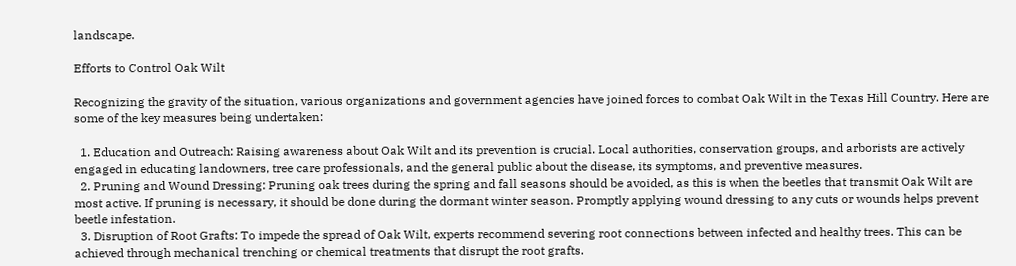landscape.

Efforts to Control Oak Wilt

Recognizing the gravity of the situation, various organizations and government agencies have joined forces to combat Oak Wilt in the Texas Hill Country. Here are some of the key measures being undertaken:

  1. Education and Outreach: Raising awareness about Oak Wilt and its prevention is crucial. Local authorities, conservation groups, and arborists are actively engaged in educating landowners, tree care professionals, and the general public about the disease, its symptoms, and preventive measures.
  2. Pruning and Wound Dressing: Pruning oak trees during the spring and fall seasons should be avoided, as this is when the beetles that transmit Oak Wilt are most active. If pruning is necessary, it should be done during the dormant winter season. Promptly applying wound dressing to any cuts or wounds helps prevent beetle infestation.
  3. Disruption of Root Grafts: To impede the spread of Oak Wilt, experts recommend severing root connections between infected and healthy trees. This can be achieved through mechanical trenching or chemical treatments that disrupt the root grafts.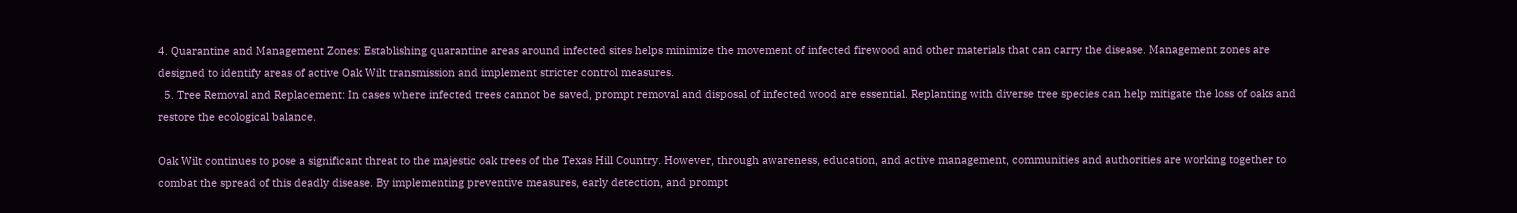4. Quarantine and Management Zones: Establishing quarantine areas around infected sites helps minimize the movement of infected firewood and other materials that can carry the disease. Management zones are designed to identify areas of active Oak Wilt transmission and implement stricter control measures.
  5. Tree Removal and Replacement: In cases where infected trees cannot be saved, prompt removal and disposal of infected wood are essential. Replanting with diverse tree species can help mitigate the loss of oaks and restore the ecological balance.

Oak Wilt continues to pose a significant threat to the majestic oak trees of the Texas Hill Country. However, through awareness, education, and active management, communities and authorities are working together to combat the spread of this deadly disease. By implementing preventive measures, early detection, and prompt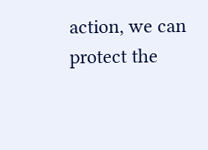action, we can protect the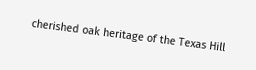cherished oak heritage of the Texas Hill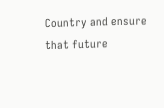Country and ensure that future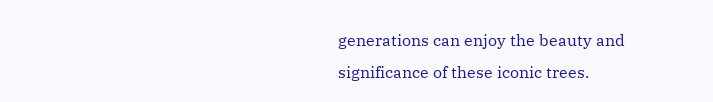generations can enjoy the beauty and significance of these iconic trees.